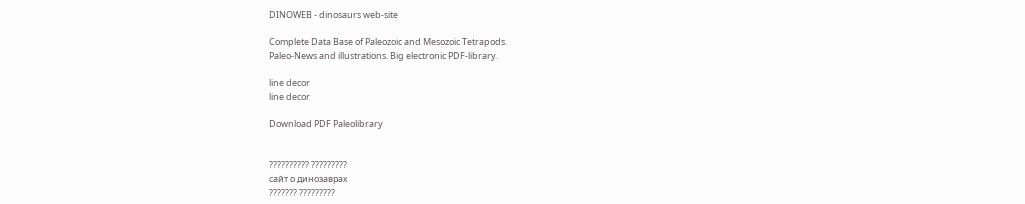DINOWEB - dinosaurs web-site

Complete Data Base of Paleozoic and Mesozoic Tetrapods.
Paleo-News and illustrations. Big electronic PDF-library.

line decor
line decor

Download PDF Paleolibrary


?????????? ?????????
сайт о динозаврах
??????? ?????????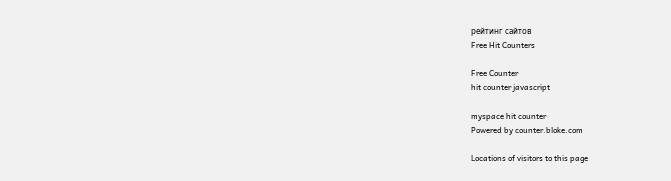рейтинг сайтов
Free Hit Counters

Free Counter
hit counter javascript

myspace hit counter
Powered by counter.bloke.com

Locations of visitors to this page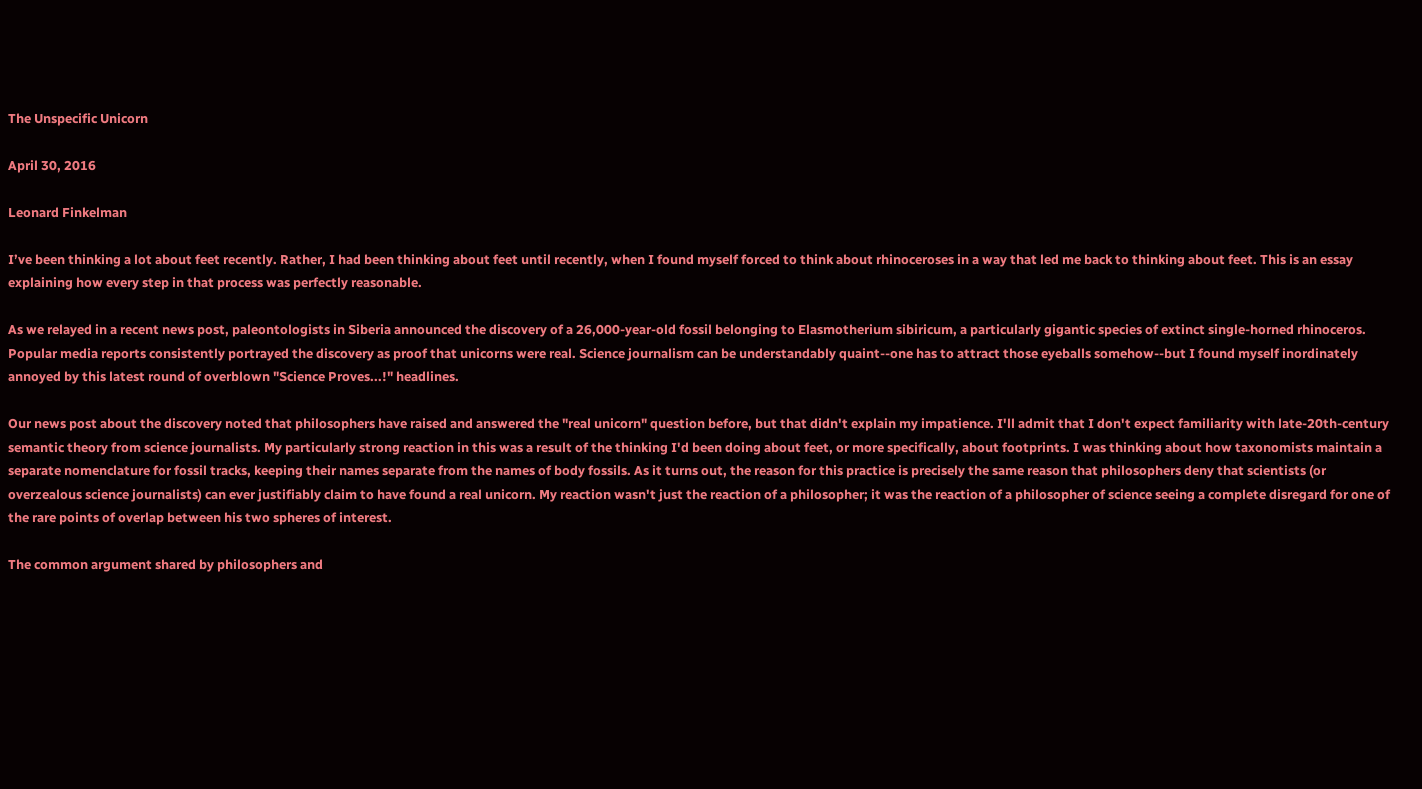The Unspecific Unicorn

April 30, 2016

Leonard Finkelman

I’ve been thinking a lot about feet recently. Rather, I had been thinking about feet until recently, when I found myself forced to think about rhinoceroses in a way that led me back to thinking about feet. This is an essay explaining how every step in that process was perfectly reasonable.

As we relayed in a recent news post, paleontologists in Siberia announced the discovery of a 26,000-year-old fossil belonging to Elasmotherium sibiricum, a particularly gigantic species of extinct single-horned rhinoceros. Popular media reports consistently portrayed the discovery as proof that unicorns were real. Science journalism can be understandably quaint--one has to attract those eyeballs somehow--but I found myself inordinately annoyed by this latest round of overblown "Science Proves...!" headlines.

Our news post about the discovery noted that philosophers have raised and answered the "real unicorn" question before, but that didn't explain my impatience. I'll admit that I don't expect familiarity with late-20th-century semantic theory from science journalists. My particularly strong reaction in this was a result of the thinking I'd been doing about feet, or more specifically, about footprints. I was thinking about how taxonomists maintain a separate nomenclature for fossil tracks, keeping their names separate from the names of body fossils. As it turns out, the reason for this practice is precisely the same reason that philosophers deny that scientists (or overzealous science journalists) can ever justifiably claim to have found a real unicorn. My reaction wasn't just the reaction of a philosopher; it was the reaction of a philosopher of science seeing a complete disregard for one of the rare points of overlap between his two spheres of interest.

The common argument shared by philosophers and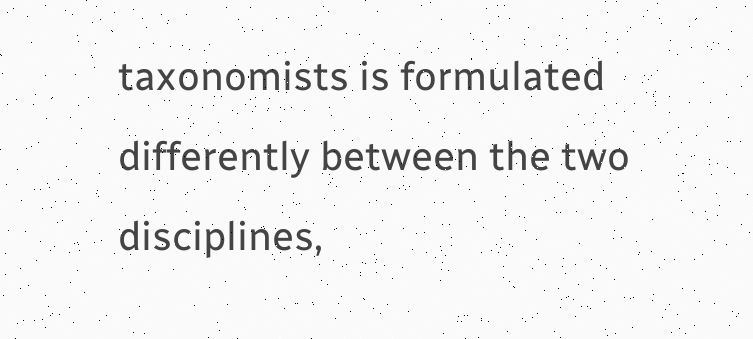taxonomists is formulated differently between the two disciplines,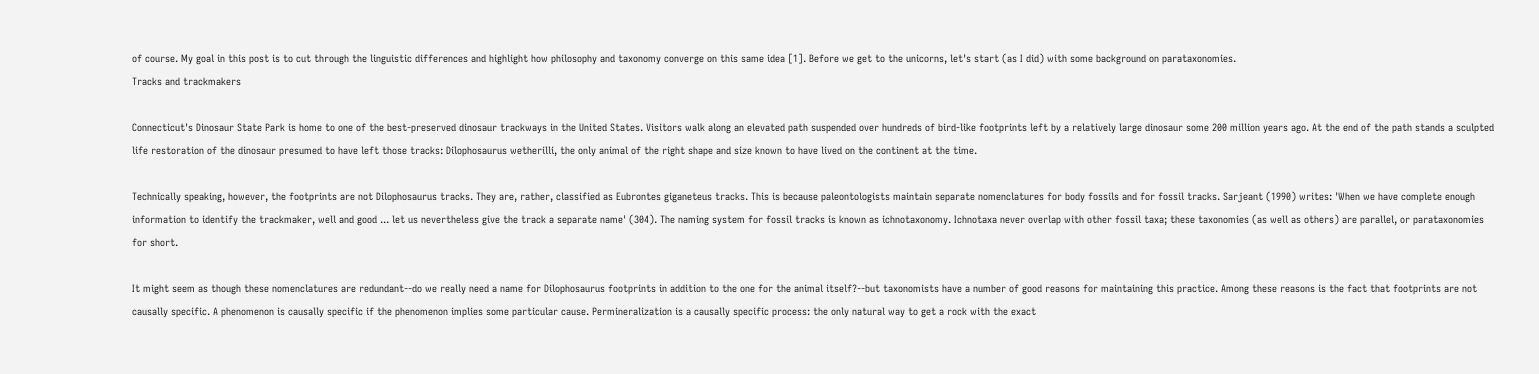of course. My goal in this post is to cut through the linguistic differences and highlight how philosophy and taxonomy converge on this same idea [1]. Before we get to the unicorns, let's start (as I did) with some background on parataxonomies.
Tracks and trackmakers

Connecticut's Dinosaur State Park is home to one of the best-preserved dinosaur trackways in the United States. Visitors walk along an elevated path suspended over hundreds of bird-like footprints left by a relatively large dinosaur some 200 million years ago. At the end of the path stands a sculpted life restoration of the dinosaur presumed to have left those tracks: Dilophosaurus wetherilli, the only animal of the right shape and size known to have lived on the continent at the time.

Technically speaking, however, the footprints are not Dilophosaurus tracks. They are, rather, classified as Eubrontes giganeteus tracks. This is because paleontologists maintain separate nomenclatures for body fossils and for fossil tracks. Sarjeant (1990) writes: 'When we have complete enough information to identify the trackmaker, well and good ... let us nevertheless give the track a separate name' (304). The naming system for fossil tracks is known as ichnotaxonomy. Ichnotaxa never overlap with other fossil taxa; these taxonomies (as well as others) are parallel, or parataxonomies for short.

It might seem as though these nomenclatures are redundant--do we really need a name for Dilophosaurus footprints in addition to the one for the animal itself?--but taxonomists have a number of good reasons for maintaining this practice. Among these reasons is the fact that footprints are not causally specific. A phenomenon is causally specific if the phenomenon implies some particular cause. Permineralization is a causally specific process: the only natural way to get a rock with the exact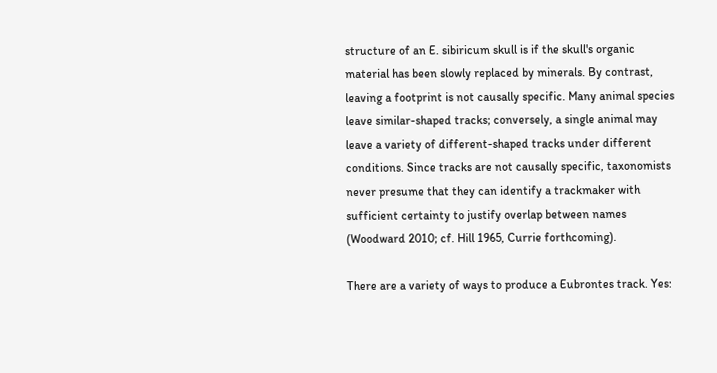structure of an E. sibiricum skull is if the skull's organic material has been slowly replaced by minerals. By contrast, leaving a footprint is not causally specific. Many animal species leave similar-shaped tracks; conversely, a single animal may leave a variety of different-shaped tracks under different conditions. Since tracks are not causally specific, taxonomists never presume that they can identify a trackmaker with sufficient certainty to justify overlap between names (Woodward 2010; cf. Hill 1965, Currie forthcoming).

There are a variety of ways to produce a Eubrontes track. Yes: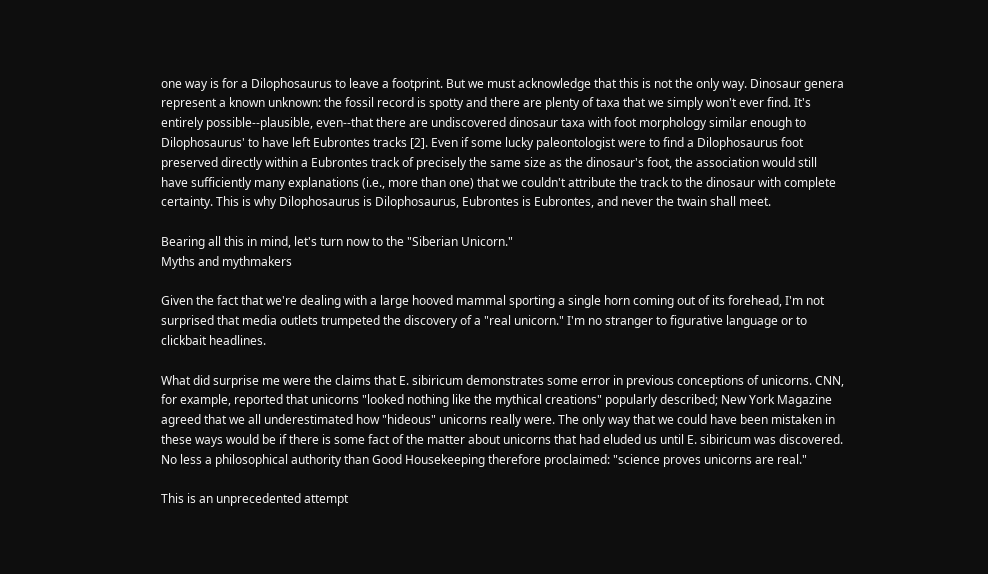one way is for a Dilophosaurus to leave a footprint. But we must acknowledge that this is not the only way. Dinosaur genera represent a known unknown: the fossil record is spotty and there are plenty of taxa that we simply won't ever find. It's entirely possible--plausible, even--that there are undiscovered dinosaur taxa with foot morphology similar enough to Dilophosaurus' to have left Eubrontes tracks [2]. Even if some lucky paleontologist were to find a Dilophosaurus foot preserved directly within a Eubrontes track of precisely the same size as the dinosaur's foot, the association would still have sufficiently many explanations (i.e., more than one) that we couldn't attribute the track to the dinosaur with complete certainty. This is why Dilophosaurus is Dilophosaurus, Eubrontes is Eubrontes, and never the twain shall meet.

Bearing all this in mind, let's turn now to the "Siberian Unicorn."
Myths and mythmakers

Given the fact that we're dealing with a large hooved mammal sporting a single horn coming out of its forehead, I'm not surprised that media outlets trumpeted the discovery of a "real unicorn." I'm no stranger to figurative language or to clickbait headlines.

What did surprise me were the claims that E. sibiricum demonstrates some error in previous conceptions of unicorns. CNN, for example, reported that unicorns "looked nothing like the mythical creations" popularly described; New York Magazine agreed that we all underestimated how "hideous" unicorns really were. The only way that we could have been mistaken in these ways would be if there is some fact of the matter about unicorns that had eluded us until E. sibiricum was discovered. No less a philosophical authority than Good Housekeeping therefore proclaimed: "science proves unicorns are real."

This is an unprecedented attempt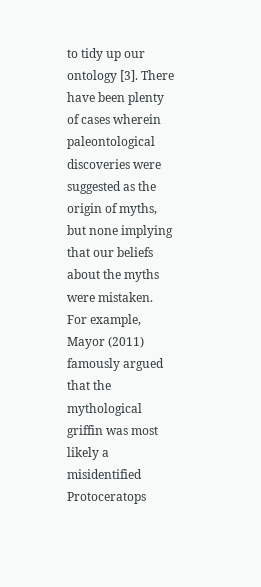to tidy up our ontology [3]. There have been plenty of cases wherein paleontological discoveries were suggested as the origin of myths, but none implying that our beliefs about the myths were mistaken. For example, Mayor (2011) famously argued that the mythological griffin was most likely a misidentified Protoceratops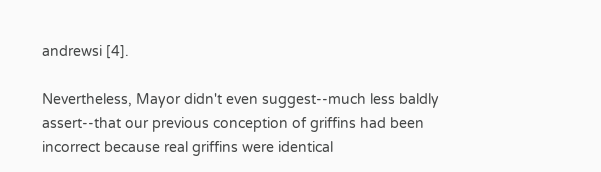andrewsi [4].

Nevertheless, Mayor didn't even suggest--much less baldly assert--that our previous conception of griffins had been incorrect because real griffins were identical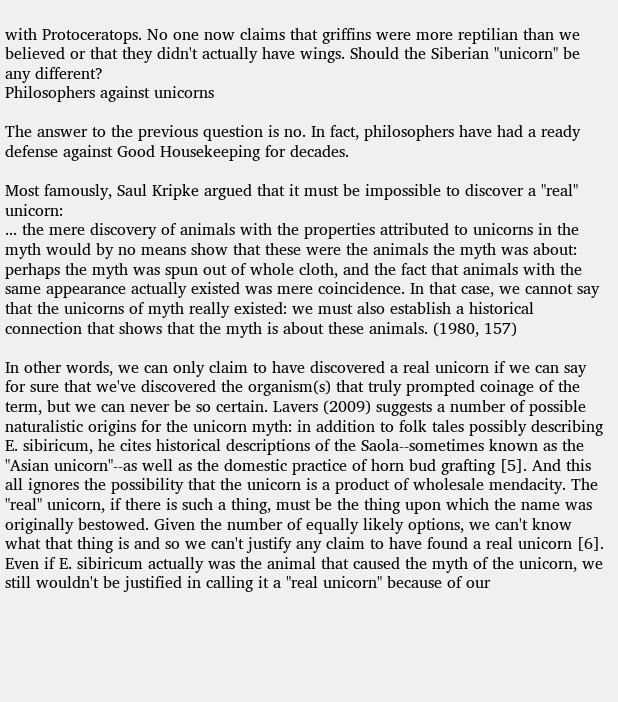with Protoceratops. No one now claims that griffins were more reptilian than we believed or that they didn't actually have wings. Should the Siberian "unicorn" be any different?
Philosophers against unicorns

The answer to the previous question is no. In fact, philosophers have had a ready defense against Good Housekeeping for decades.

Most famously, Saul Kripke argued that it must be impossible to discover a "real" unicorn:
... the mere discovery of animals with the properties attributed to unicorns in the myth would by no means show that these were the animals the myth was about: perhaps the myth was spun out of whole cloth, and the fact that animals with the same appearance actually existed was mere coincidence. In that case, we cannot say that the unicorns of myth really existed: we must also establish a historical connection that shows that the myth is about these animals. (1980, 157)

In other words, we can only claim to have discovered a real unicorn if we can say for sure that we've discovered the organism(s) that truly prompted coinage of the term, but we can never be so certain. Lavers (2009) suggests a number of possible naturalistic origins for the unicorn myth: in addition to folk tales possibly describing E. sibiricum, he cites historical descriptions of the Saola--sometimes known as the "Asian unicorn"--as well as the domestic practice of horn bud grafting [5]. And this all ignores the possibility that the unicorn is a product of wholesale mendacity. The "real" unicorn, if there is such a thing, must be the thing upon which the name was originally bestowed. Given the number of equally likely options, we can't know what that thing is and so we can't justify any claim to have found a real unicorn [6]. Even if E. sibiricum actually was the animal that caused the myth of the unicorn, we still wouldn't be justified in calling it a "real unicorn" because of our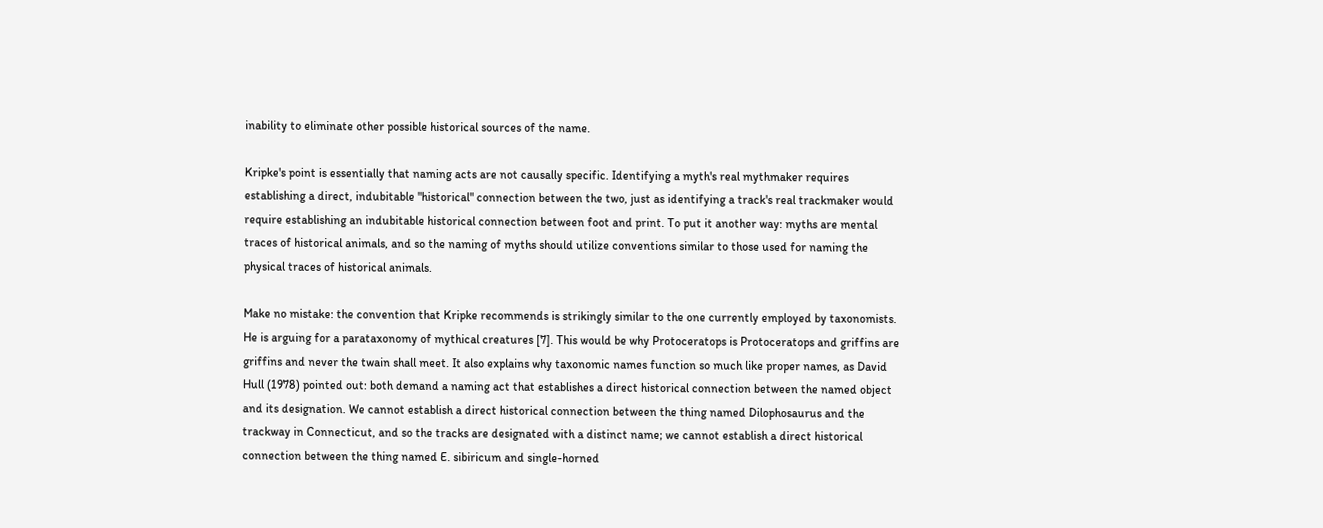inability to eliminate other possible historical sources of the name.

Kripke's point is essentially that naming acts are not causally specific. Identifying a myth's real mythmaker requires establishing a direct, indubitable "historical" connection between the two, just as identifying a track's real trackmaker would require establishing an indubitable historical connection between foot and print. To put it another way: myths are mental traces of historical animals, and so the naming of myths should utilize conventions similar to those used for naming the physical traces of historical animals.

Make no mistake: the convention that Kripke recommends is strikingly similar to the one currently employed by taxonomists. He is arguing for a parataxonomy of mythical creatures [7]. This would be why Protoceratops is Protoceratops and griffins are griffins and never the twain shall meet. It also explains why taxonomic names function so much like proper names, as David Hull (1978) pointed out: both demand a naming act that establishes a direct historical connection between the named object and its designation. We cannot establish a direct historical connection between the thing named Dilophosaurus and the trackway in Connecticut, and so the tracks are designated with a distinct name; we cannot establish a direct historical connection between the thing named E. sibiricum and single-horned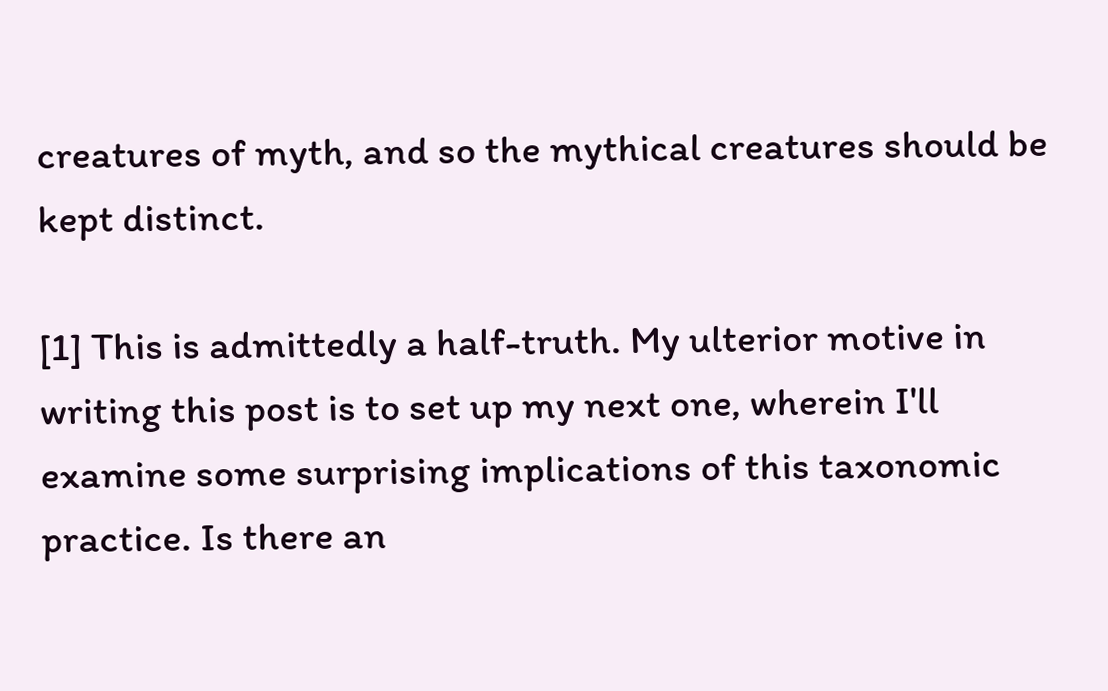creatures of myth, and so the mythical creatures should be kept distinct.

[1] This is admittedly a half-truth. My ulterior motive in writing this post is to set up my next one, wherein I'll examine some surprising implications of this taxonomic practice. Is there an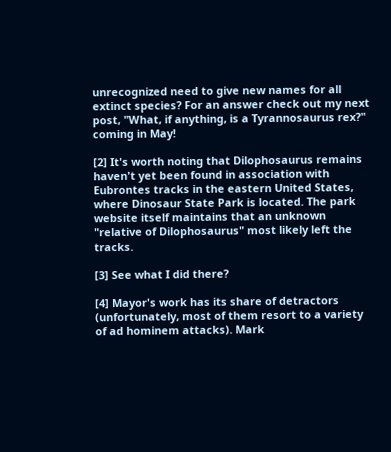unrecognized need to give new names for all extinct species? For an answer check out my next post, "What, if anything, is a Tyrannosaurus rex?" coming in May!

[2] It's worth noting that Dilophosaurus remains haven't yet been found in association with Eubrontes tracks in the eastern United States, where Dinosaur State Park is located. The park website itself maintains that an unknown "relative of Dilophosaurus" most likely left the tracks.

[3] See what I did there?

[4] Mayor's work has its share of detractors (unfortunately, most of them resort to a variety of ad hominem attacks). Mark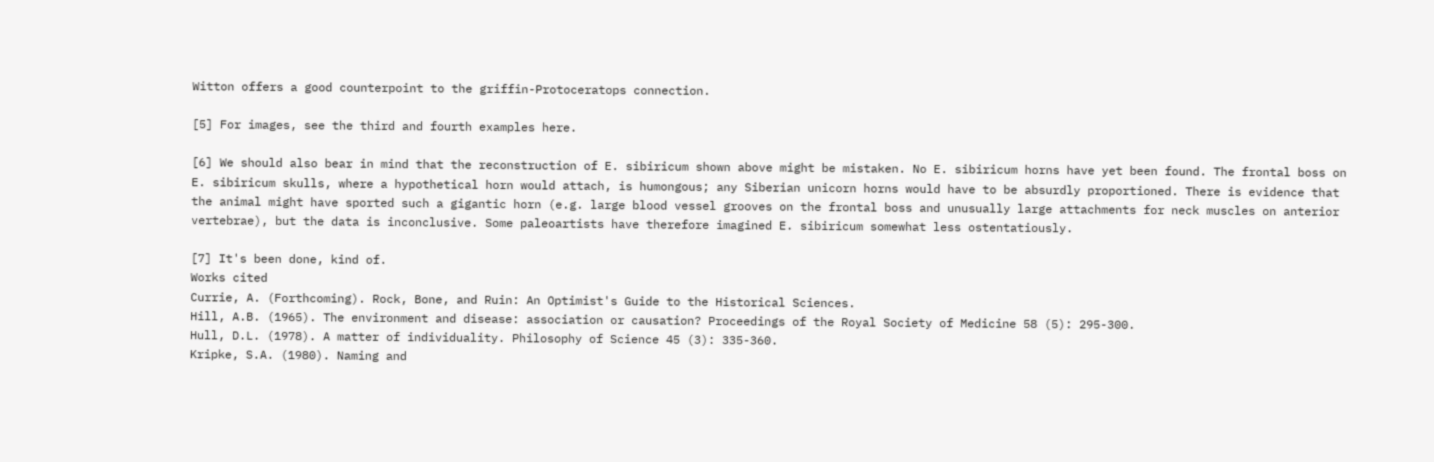Witton offers a good counterpoint to the griffin-Protoceratops connection.

[5] For images, see the third and fourth examples here.

[6] We should also bear in mind that the reconstruction of E. sibiricum shown above might be mistaken. No E. sibiricum horns have yet been found. The frontal boss on E. sibiricum skulls, where a hypothetical horn would attach, is humongous; any Siberian unicorn horns would have to be absurdly proportioned. There is evidence that the animal might have sported such a gigantic horn (e.g. large blood vessel grooves on the frontal boss and unusually large attachments for neck muscles on anterior vertebrae), but the data is inconclusive. Some paleoartists have therefore imagined E. sibiricum somewhat less ostentatiously.

[7] It's been done, kind of.
Works cited
Currie, A. (Forthcoming). Rock, Bone, and Ruin: An Optimist's Guide to the Historical Sciences.
Hill, A.B. (1965). The environment and disease: association or causation? Proceedings of the Royal Society of Medicine 58 (5): 295-300.
Hull, D.L. (1978). A matter of individuality. Philosophy of Science 45 (3): 335-360.
Kripke, S.A. (1980). Naming and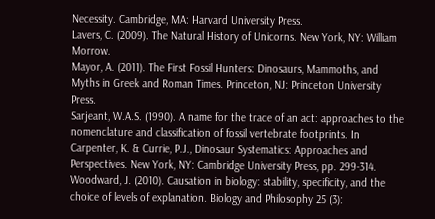Necessity. Cambridge, MA: Harvard University Press.
Lavers, C. (2009). The Natural History of Unicorns. New York, NY: William Morrow.
Mayor, A. (2011). The First Fossil Hunters: Dinosaurs, Mammoths, and Myths in Greek and Roman Times. Princeton, NJ: Princeton University Press.
Sarjeant, W.A.S. (1990). A name for the trace of an act: approaches to the nomenclature and classification of fossil vertebrate footprints. In Carpenter, K. & Currie, P.J., Dinosaur Systematics: Approaches and Perspectives. New York, NY: Cambridge University Press, pp. 299-314.
Woodward, J. (2010). Causation in biology: stability, specificity, and the choice of levels of explanation. Biology and Philosophy 25 (3):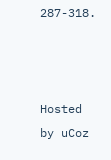287-318.



Hosted by uCoz